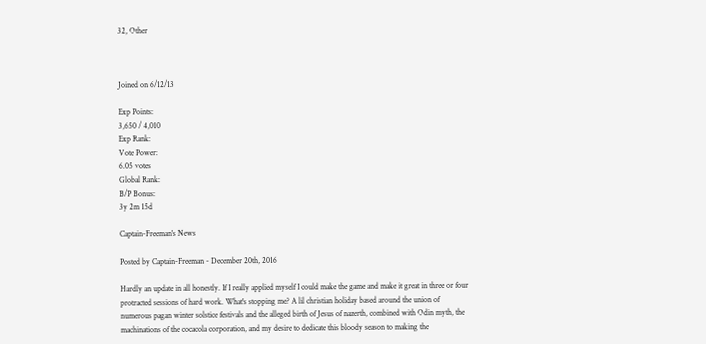32, Other



Joined on 6/12/13

Exp Points:
3,650 / 4,010
Exp Rank:
Vote Power:
6.05 votes
Global Rank:
B/P Bonus:
3y 2m 15d

Captain-Freeman's News

Posted by Captain-Freeman - December 20th, 2016

Hardly an update in all honestly. If I really applied myself I could make the game and make it great in three or four protracted sessions of hard work. What's stopping me? A lil christian holiday based around the union of numerous pagan winter solstice festivals and the alleged birth of Jesus of nazerth, combined with Odin myth, the machinations of the cocacola corporation, and my desire to dedicate this bloody season to making the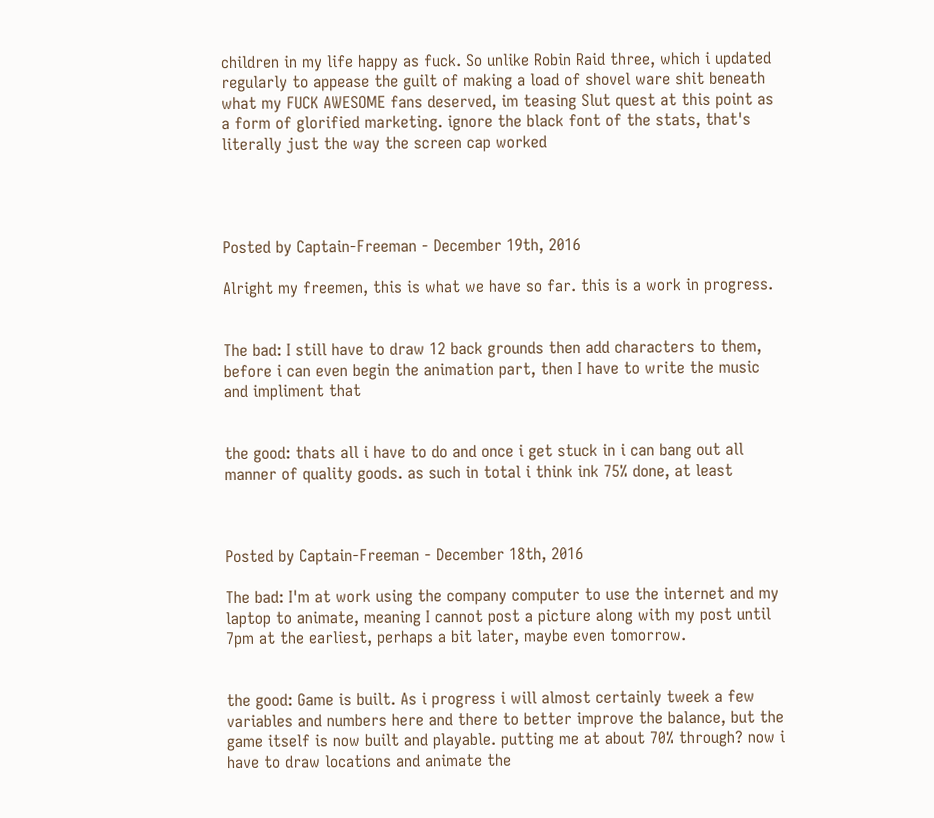children in my life happy as fuck. So unlike Robin Raid three, which i updated regularly to appease the guilt of making a load of shovel ware shit beneath what my FUCK AWESOME fans deserved, im teasing Slut quest at this point as a form of glorified marketing. ignore the black font of the stats, that's literally just the way the screen cap worked




Posted by Captain-Freeman - December 19th, 2016

Alright my freemen, this is what we have so far. this is a work in progress.


The bad: I still have to draw 12 back grounds then add characters to them, before i can even begin the animation part, then I have to write the music and impliment that


the good: thats all i have to do and once i get stuck in i can bang out all manner of quality goods. as such in total i think ink 75% done, at least



Posted by Captain-Freeman - December 18th, 2016

The bad: I'm at work using the company computer to use the internet and my laptop to animate, meaning I cannot post a picture along with my post until 7pm at the earliest, perhaps a bit later, maybe even tomorrow.


the good: Game is built. As i progress i will almost certainly tweek a few variables and numbers here and there to better improve the balance, but the game itself is now built and playable. putting me at about 70% through? now i have to draw locations and animate the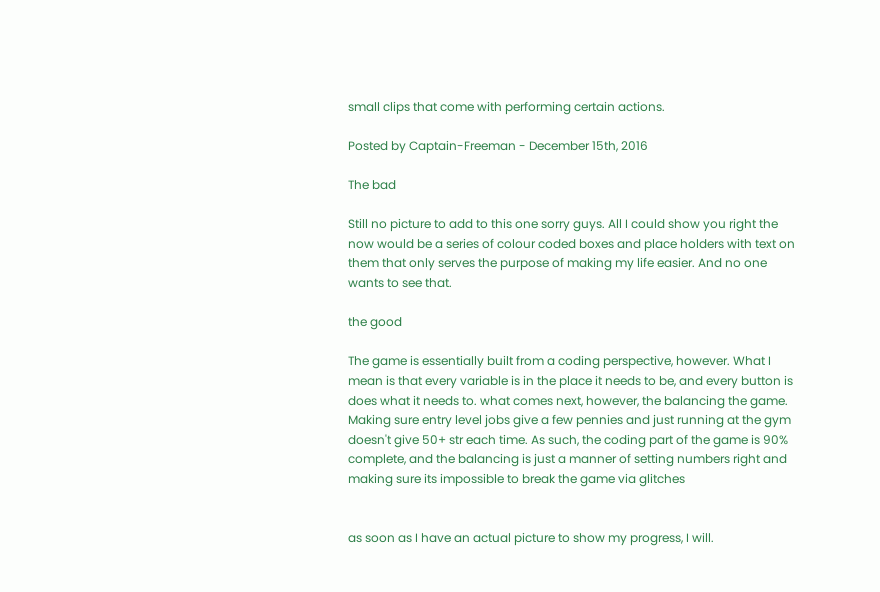small clips that come with performing certain actions.

Posted by Captain-Freeman - December 15th, 2016

The bad

Still no picture to add to this one sorry guys. All I could show you right the now would be a series of colour coded boxes and place holders with text on them that only serves the purpose of making my life easier. And no one wants to see that.

the good

The game is essentially built from a coding perspective, however. What I mean is that every variable is in the place it needs to be, and every button is does what it needs to. what comes next, however, the balancing the game. Making sure entry level jobs give a few pennies and just running at the gym doesn't give 50+ str each time. As such, the coding part of the game is 90% complete, and the balancing is just a manner of setting numbers right and making sure its impossible to break the game via glitches


as soon as I have an actual picture to show my progress, I will.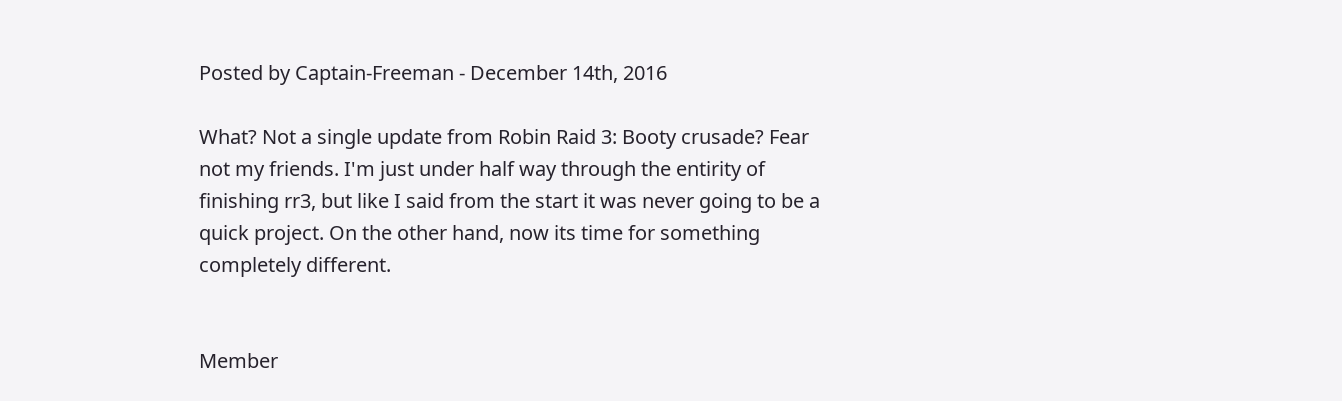Posted by Captain-Freeman - December 14th, 2016

What? Not a single update from Robin Raid 3: Booty crusade? Fear not my friends. I'm just under half way through the entirity of finishing rr3, but like I said from the start it was never going to be a quick project. On the other hand, now its time for something completely different.


Member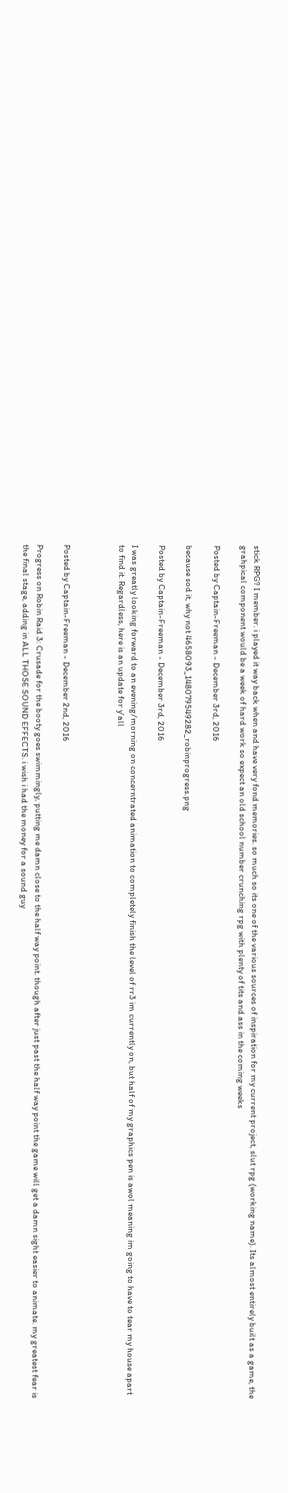stick RPG? I member. i played it way back when and have very fond memories. so much so its one of the various sources of inspiration for my current project, slut rpg (working name). Its almost entirely built as a game, the grahpical component would be a week of hard work so expect an old school number crunching rpg with plenty of tits and ass in the coming weeks

Posted by Captain-Freeman - December 3rd, 2016

because sod it, why not 4658093_148079549282_robinprogress.png

Posted by Captain-Freeman - December 3rd, 2016

I was greatly looking forward to an evening/morning on concerntrated animation to completely finish the level of rr3 im currently on, but half of my graphics pen is awol meaning im going to have to tear my house apart to find it. Regardless, here is an update for y'all



Posted by Captain-Freeman - December 2nd, 2016

Progress on Robin Raid 3: Crusade for the booty goes swimmingly, putting me damn close to the half way point. though after just past the half way point the game will get a damn sight easier to animate. my greatest fear is the final stage, adding in ALL THOSE SOUND EFFECTS. i wish i had the money for a sound guy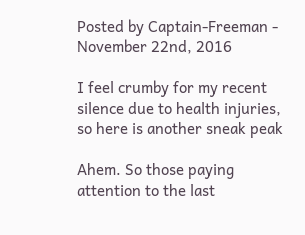Posted by Captain-Freeman - November 22nd, 2016

I feel crumby for my recent silence due to health injuries, so here is another sneak peak

Ahem. So those paying attention to the last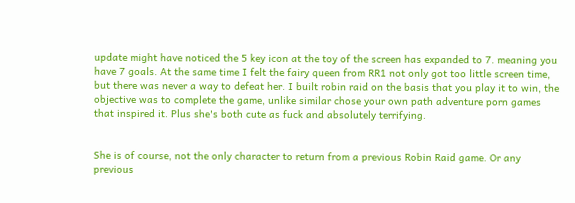update might have noticed the 5 key icon at the toy of the screen has expanded to 7. meaning you have 7 goals. At the same time I felt the fairy queen from RR1 not only got too little screen time, but there was never a way to defeat her. I built robin raid on the basis that you play it to win, the objective was to complete the game, unlike similar chose your own path adventure porn games that inspired it. Plus she's both cute as fuck and absolutely terrifying.


She is of course, not the only character to return from a previous Robin Raid game. Or any previous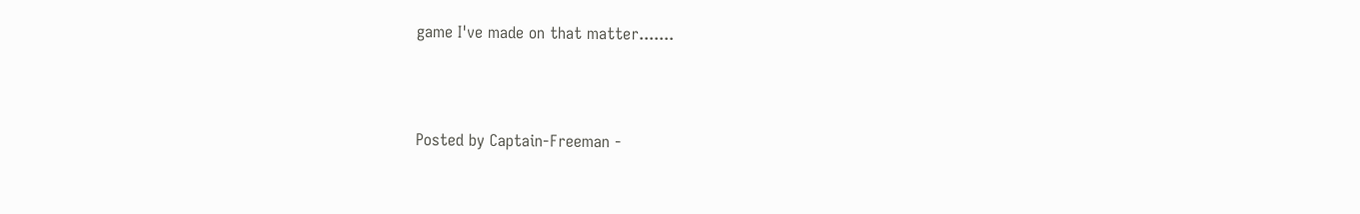game I've made on that matter.......



Posted by Captain-Freeman -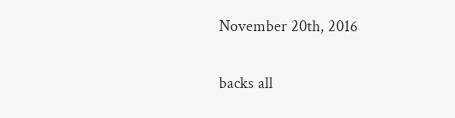November 20th, 2016

backs all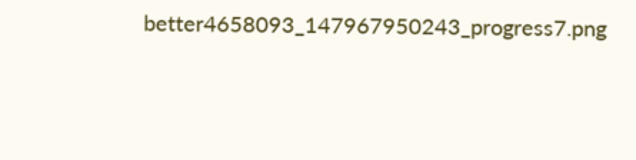better4658093_147967950243_progress7.png